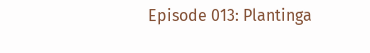Episode 013: Plantinga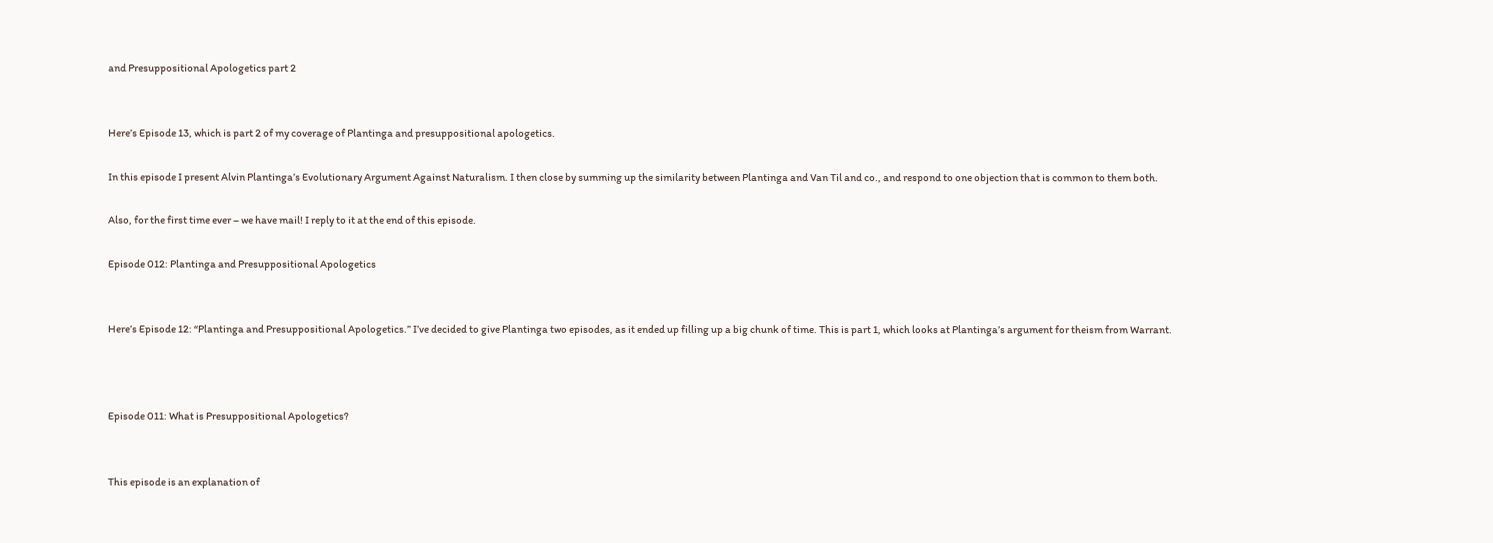and Presuppositional Apologetics part 2


Here’s Episode 13, which is part 2 of my coverage of Plantinga and presuppositional apologetics.

In this episode I present Alvin Plantinga’s Evolutionary Argument Against Naturalism. I then close by summing up the similarity between Plantinga and Van Til and co., and respond to one objection that is common to them both.

Also, for the first time ever – we have mail! I reply to it at the end of this episode.

Episode 012: Plantinga and Presuppositional Apologetics


Here’s Episode 12: “Plantinga and Presuppositional Apologetics.” I’ve decided to give Plantinga two episodes, as it ended up filling up a big chunk of time. This is part 1, which looks at Plantinga’s argument for theism from Warrant.



Episode 011: What is Presuppositional Apologetics?


This episode is an explanation of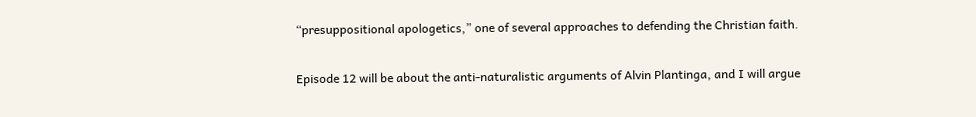“presuppositional apologetics,” one of several approaches to defending the Christian faith.

Episode 12 will be about the anti-naturalistic arguments of Alvin Plantinga, and I will argue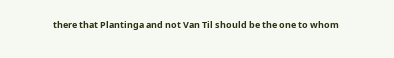there that Plantinga and not Van Til should be the one to whom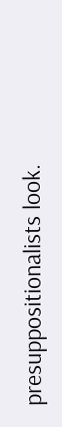presuppositionalists look.